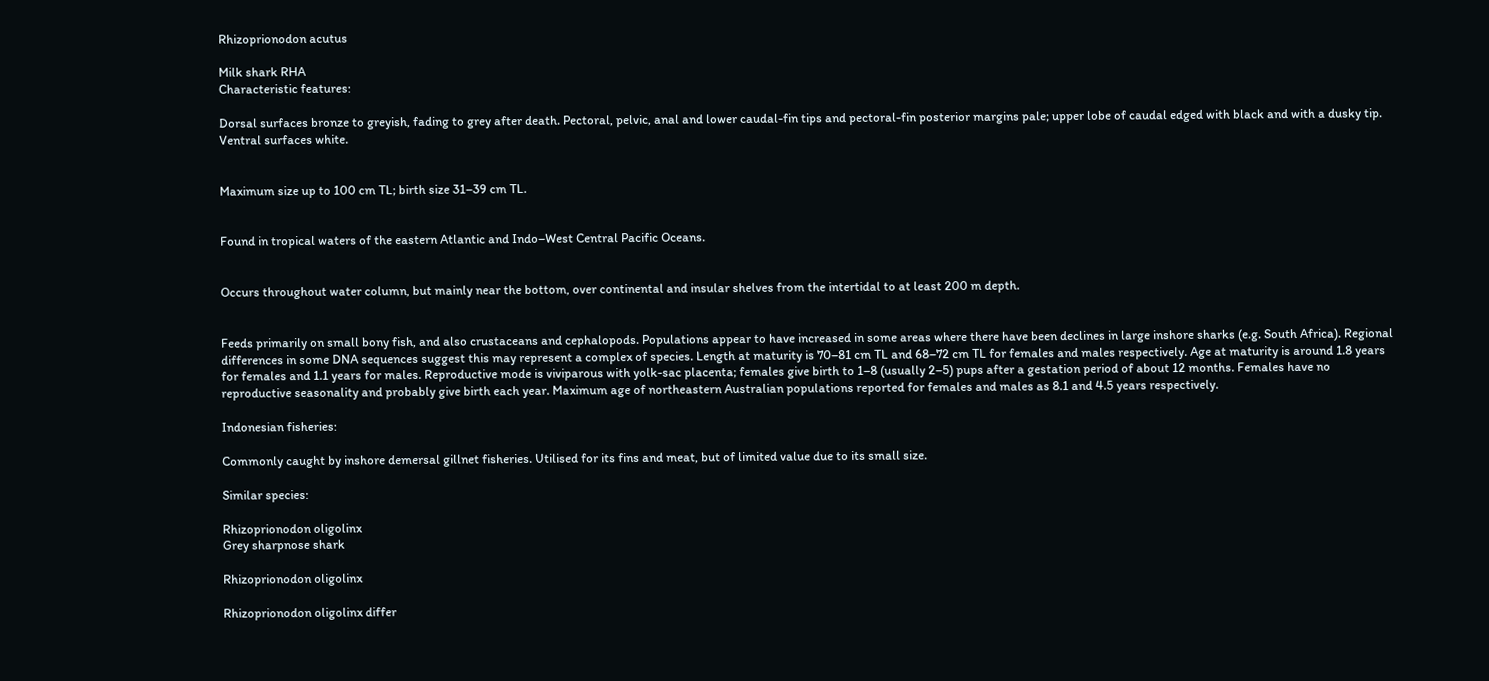Rhizoprionodon acutus

Milk shark RHA
Characteristic features:

Dorsal surfaces bronze to greyish, fading to grey after death. Pectoral, pelvic, anal and lower caudal-fin tips and pectoral-fin posterior margins pale; upper lobe of caudal edged with black and with a dusky tip. Ventral surfaces white.


Maximum size up to 100 cm TL; birth size 31–39 cm TL.


Found in tropical waters of the eastern Atlantic and Indo–West Central Pacific Oceans.


Occurs throughout water column, but mainly near the bottom, over continental and insular shelves from the intertidal to at least 200 m depth.


Feeds primarily on small bony fish, and also crustaceans and cephalopods. Populations appear to have increased in some areas where there have been declines in large inshore sharks (e.g. South Africa). Regional differences in some DNA sequences suggest this may represent a complex of species. Length at maturity is 70–81 cm TL and 68–72 cm TL for females and males respectively. Age at maturity is around 1.8 years for females and 1.1 years for males. Reproductive mode is viviparous with yolk-sac placenta; females give birth to 1–8 (usually 2–5) pups after a gestation period of about 12 months. Females have no reproductive seasonality and probably give birth each year. Maximum age of northeastern Australian populations reported for females and males as 8.1 and 4.5 years respectively.

Indonesian fisheries:

Commonly caught by inshore demersal gillnet fisheries. Utilised for its fins and meat, but of limited value due to its small size.

Similar species:

Rhizoprionodon oligolinx
Grey sharpnose shark

Rhizoprionodon oligolinx

Rhizoprionodon oligolinx differ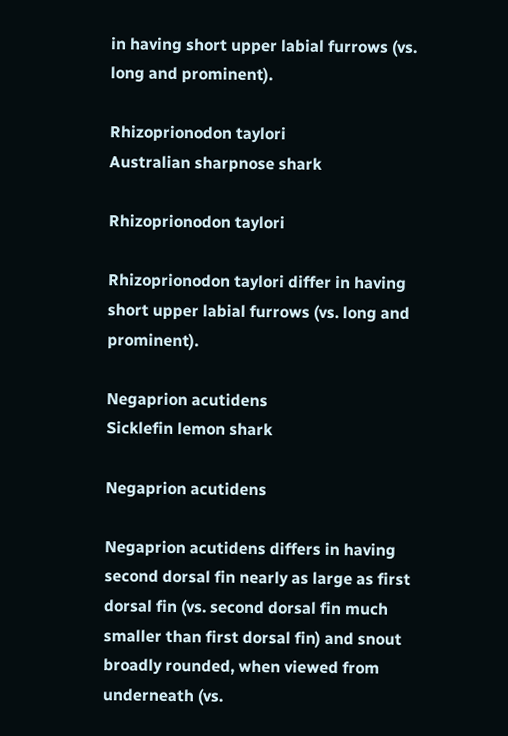in having short upper labial furrows (vs. long and prominent).

Rhizoprionodon taylori
Australian sharpnose shark

Rhizoprionodon taylori

Rhizoprionodon taylori differ in having short upper labial furrows (vs. long and prominent).

Negaprion acutidens
Sicklefin lemon shark

Negaprion acutidens

Negaprion acutidens differs in having second dorsal fin nearly as large as first dorsal fin (vs. second dorsal fin much smaller than first dorsal fin) and snout broadly rounded, when viewed from underneath (vs.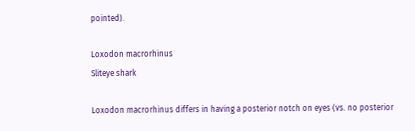pointed).

Loxodon macrorhinus
Sliteye shark

Loxodon macrorhinus differs in having a posterior notch on eyes (vs. no posterior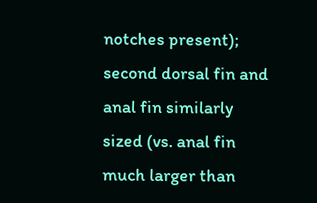notches present); second dorsal fin and anal fin similarly sized (vs. anal fin much larger than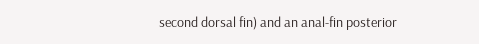second dorsal fin) and an anal-fin posterior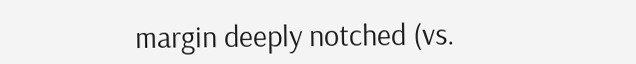margin deeply notched (vs.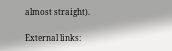almost straight).

External links: